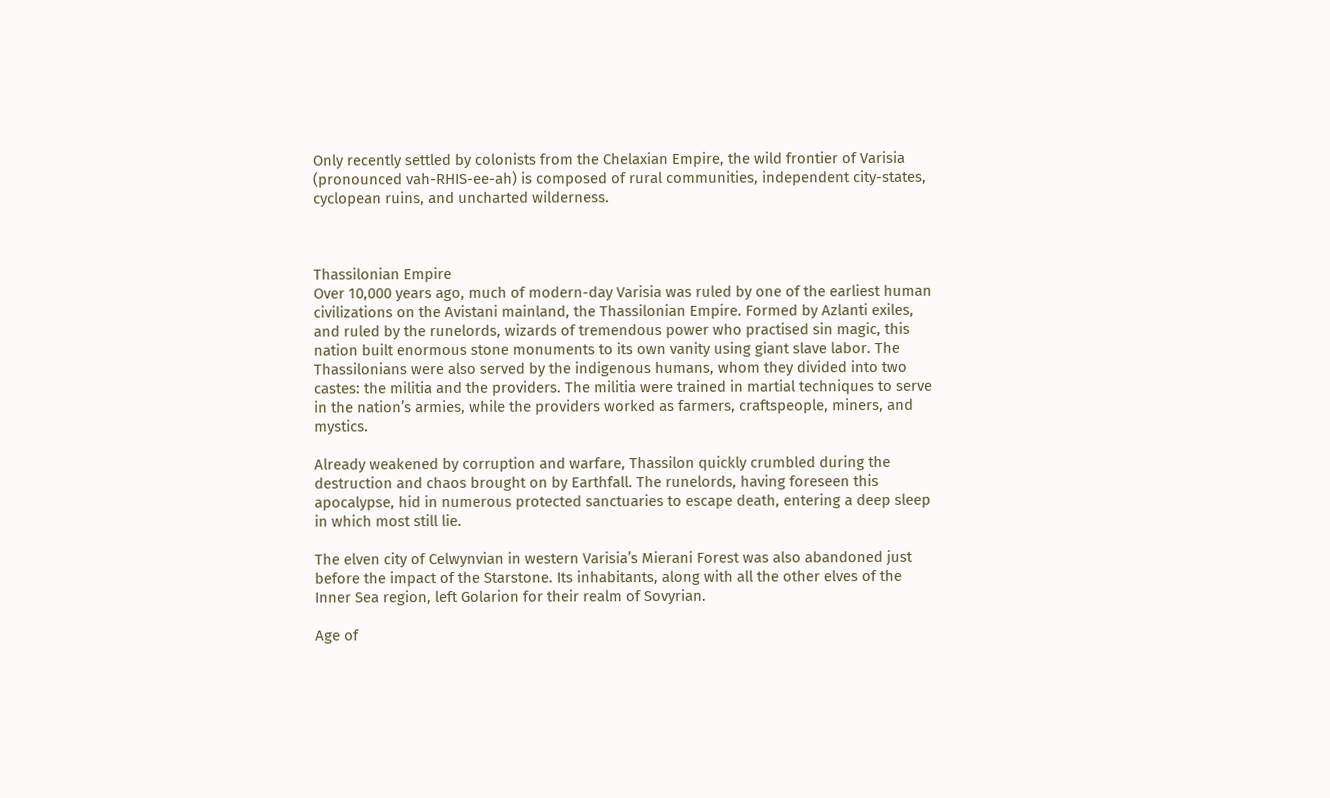Only recently settled by colonists from the Chelaxian Empire, the wild frontier of Varisia (pronounced vah-RHIS-ee-ah) is composed of rural communities, independent city-states, cyclopean ruins, and uncharted wilderness.



Thassilonian Empire
Over 10,000 years ago, much of modern-day Varisia was ruled by one of the earliest human civilizations on the Avistani mainland, the Thassilonian Empire. Formed by Azlanti exiles, and ruled by the runelords, wizards of tremendous power who practised sin magic, this nation built enormous stone monuments to its own vanity using giant slave labor. The Thassilonians were also served by the indigenous humans, whom they divided into two castes: the militia and the providers. The militia were trained in martial techniques to serve in the nation’s armies, while the providers worked as farmers, craftspeople, miners, and mystics.

Already weakened by corruption and warfare, Thassilon quickly crumbled during the destruction and chaos brought on by Earthfall. The runelords, having foreseen this apocalypse, hid in numerous protected sanctuaries to escape death, entering a deep sleep in which most still lie.

The elven city of Celwynvian in western Varisia’s Mierani Forest was also abandoned just before the impact of the Starstone. Its inhabitants, along with all the other elves of the Inner Sea region, left Golarion for their realm of Sovyrian.

Age of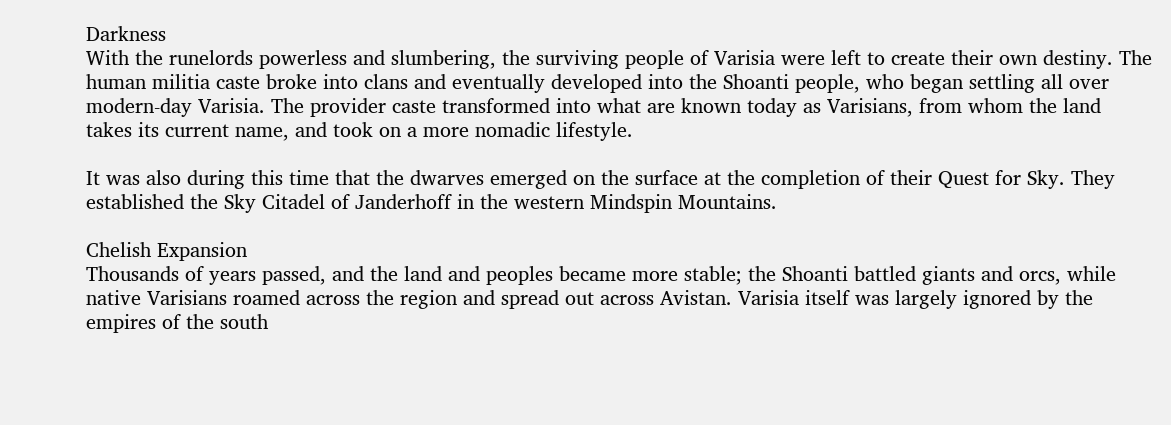Darkness
With the runelords powerless and slumbering, the surviving people of Varisia were left to create their own destiny. The human militia caste broke into clans and eventually developed into the Shoanti people, who began settling all over modern-day Varisia. The provider caste transformed into what are known today as Varisians, from whom the land takes its current name, and took on a more nomadic lifestyle.

It was also during this time that the dwarves emerged on the surface at the completion of their Quest for Sky. They established the Sky Citadel of Janderhoff in the western Mindspin Mountains.

Chelish Expansion
Thousands of years passed, and the land and peoples became more stable; the Shoanti battled giants and orcs, while native Varisians roamed across the region and spread out across Avistan. Varisia itself was largely ignored by the empires of the south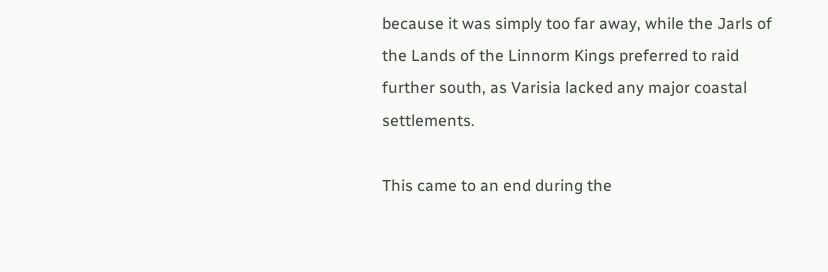because it was simply too far away, while the Jarls of the Lands of the Linnorm Kings preferred to raid further south, as Varisia lacked any major coastal settlements.

This came to an end during the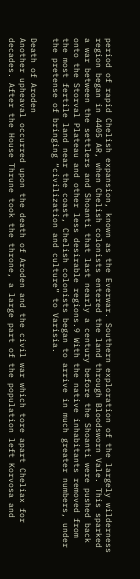period of rapid Chelish expansion, known as the Everwar. Southern exploration of the largely wilderness region began in 4405 AR, when Chelish colonists entered the land through Bloodsworn Vale. This sparked a war between the settlers and Shoanti that last nearly a century before the Shoanti were pushed back onto the Storval Plateau and other less desirable regions.9 With the native inhabitants removed from the most fertile land near the coast, Chelish colonists began to arrive in much greater numbers, under the pretense of bringing “civilization and culture” to Varisia.

Death of Aroden
Another upheaval occurred upon the death of Aroden and the civil war which tore apart Cheliax for decades. After the House Thrune took the throne, a large part of the population left Korvosa and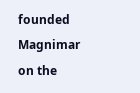founded Magnimar on the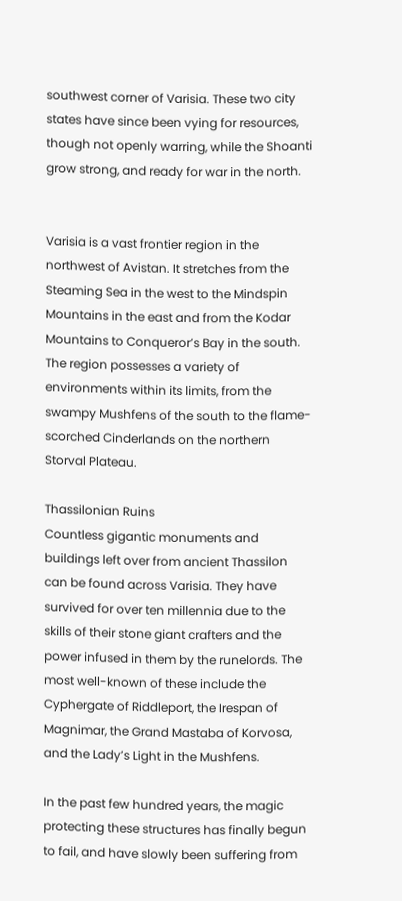southwest corner of Varisia. These two city states have since been vying for resources, though not openly warring, while the Shoanti grow strong, and ready for war in the north.


Varisia is a vast frontier region in the northwest of Avistan. It stretches from the Steaming Sea in the west to the Mindspin Mountains in the east and from the Kodar Mountains to Conqueror’s Bay in the south. The region possesses a variety of environments within its limits, from the swampy Mushfens of the south to the flame-scorched Cinderlands on the northern Storval Plateau.

Thassilonian Ruins
Countless gigantic monuments and buildings left over from ancient Thassilon can be found across Varisia. They have survived for over ten millennia due to the skills of their stone giant crafters and the power infused in them by the runelords. The most well-known of these include the Cyphergate of Riddleport, the Irespan of Magnimar, the Grand Mastaba of Korvosa, and the Lady’s Light in the Mushfens.

In the past few hundred years, the magic protecting these structures has finally begun to fail, and have slowly been suffering from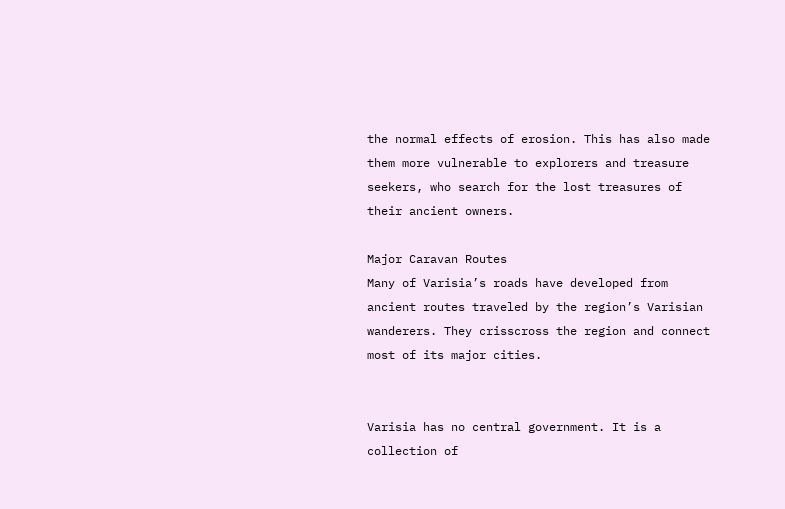the normal effects of erosion. This has also made them more vulnerable to explorers and treasure seekers, who search for the lost treasures of their ancient owners.

Major Caravan Routes
Many of Varisia’s roads have developed from ancient routes traveled by the region’s Varisian wanderers. They crisscross the region and connect most of its major cities.


Varisia has no central government. It is a collection of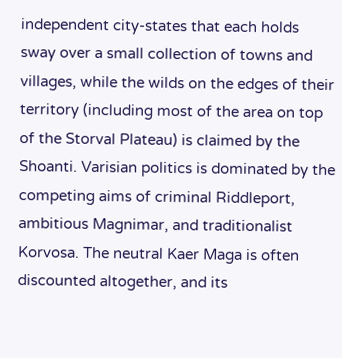independent city-states that each holds sway over a small collection of towns and villages, while the wilds on the edges of their territory (including most of the area on top of the Storval Plateau) is claimed by the Shoanti. Varisian politics is dominated by the competing aims of criminal Riddleport, ambitious Magnimar, and traditionalist Korvosa. The neutral Kaer Maga is often discounted altogether, and its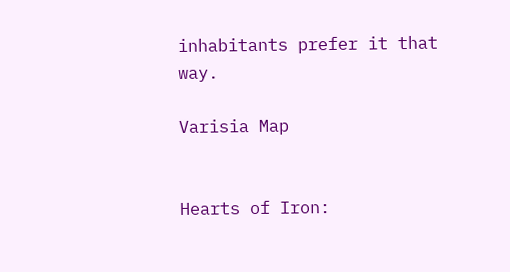inhabitants prefer it that way.

Varisia Map


Hearts of Iron: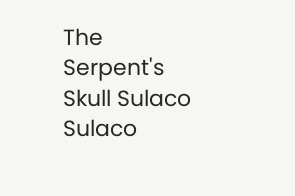The Serpent's Skull Sulaco Sulaco